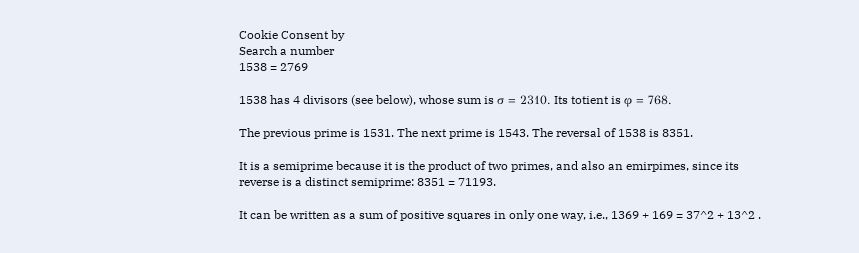Cookie Consent by
Search a number
1538 = 2769

1538 has 4 divisors (see below), whose sum is σ = 2310. Its totient is φ = 768.

The previous prime is 1531. The next prime is 1543. The reversal of 1538 is 8351.

It is a semiprime because it is the product of two primes, and also an emirpimes, since its reverse is a distinct semiprime: 8351 = 71193.

It can be written as a sum of positive squares in only one way, i.e., 1369 + 169 = 37^2 + 13^2 .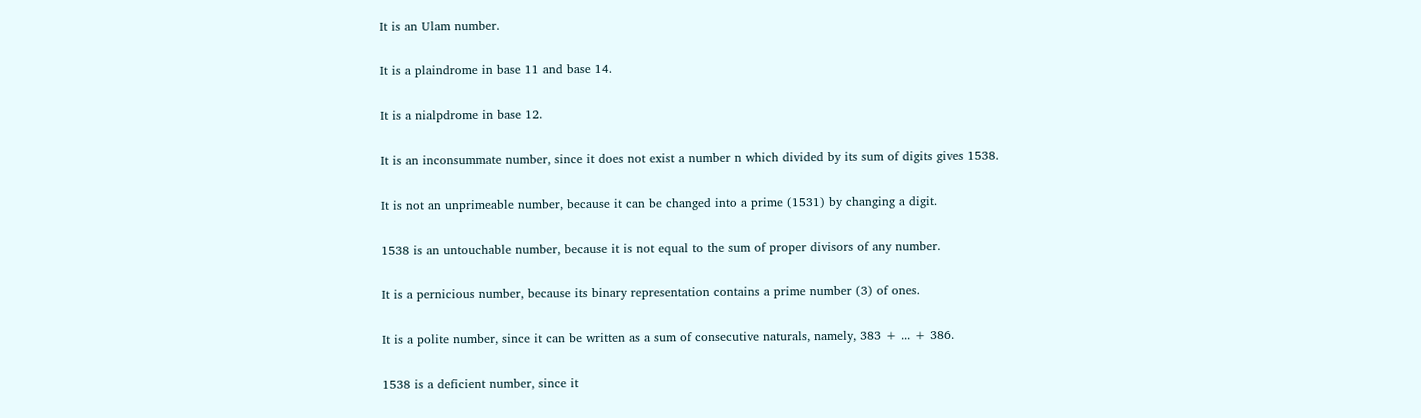It is an Ulam number.

It is a plaindrome in base 11 and base 14.

It is a nialpdrome in base 12.

It is an inconsummate number, since it does not exist a number n which divided by its sum of digits gives 1538.

It is not an unprimeable number, because it can be changed into a prime (1531) by changing a digit.

1538 is an untouchable number, because it is not equal to the sum of proper divisors of any number.

It is a pernicious number, because its binary representation contains a prime number (3) of ones.

It is a polite number, since it can be written as a sum of consecutive naturals, namely, 383 + ... + 386.

1538 is a deficient number, since it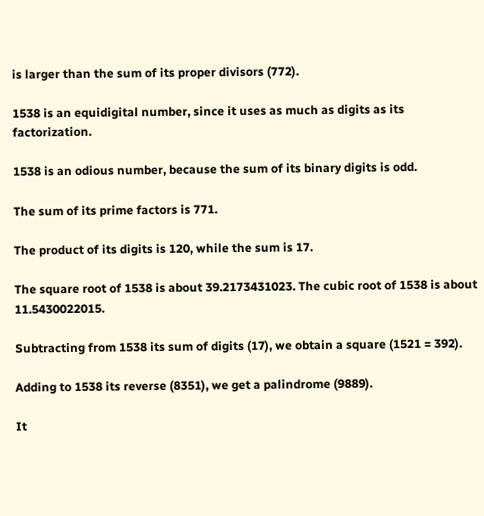is larger than the sum of its proper divisors (772).

1538 is an equidigital number, since it uses as much as digits as its factorization.

1538 is an odious number, because the sum of its binary digits is odd.

The sum of its prime factors is 771.

The product of its digits is 120, while the sum is 17.

The square root of 1538 is about 39.2173431023. The cubic root of 1538 is about 11.5430022015.

Subtracting from 1538 its sum of digits (17), we obtain a square (1521 = 392).

Adding to 1538 its reverse (8351), we get a palindrome (9889).

It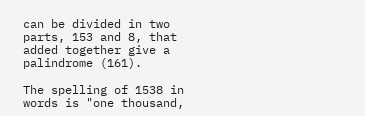can be divided in two parts, 153 and 8, that added together give a palindrome (161).

The spelling of 1538 in words is "one thousand,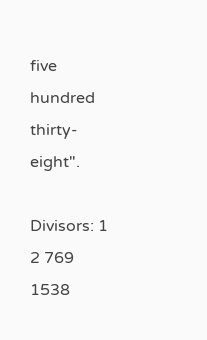five hundred thirty-eight".

Divisors: 1 2 769 1538